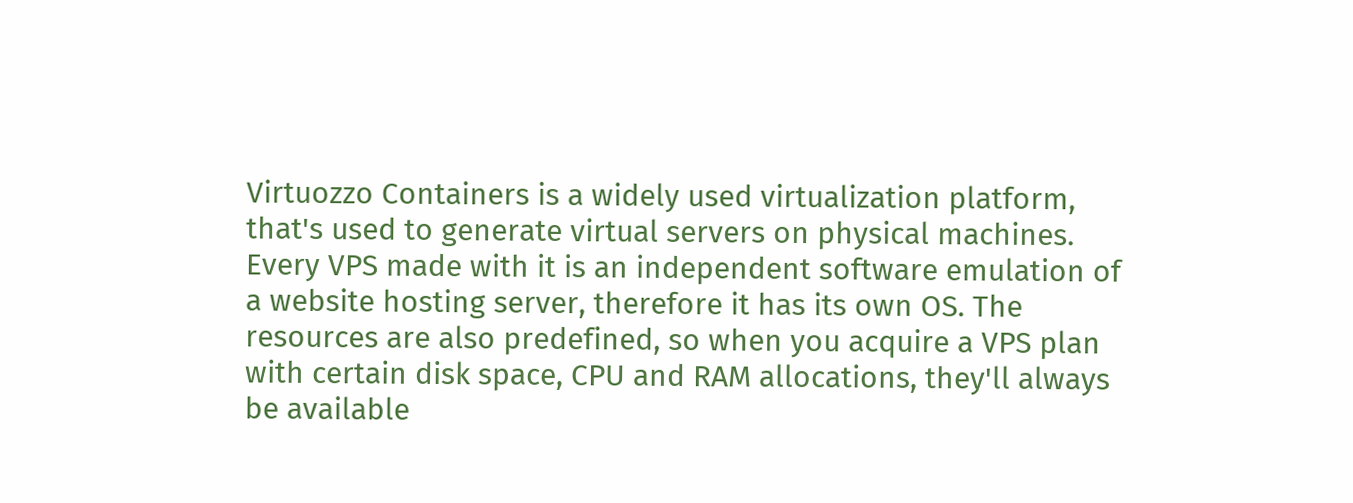Virtuozzo Containers is a widely used virtualization platform, that's used to generate virtual servers on physical machines. Every VPS made with it is an independent software emulation of a website hosting server, therefore it has its own OS. The resources are also predefined, so when you acquire a VPS plan with certain disk space, CPU and RAM allocations, they'll always be available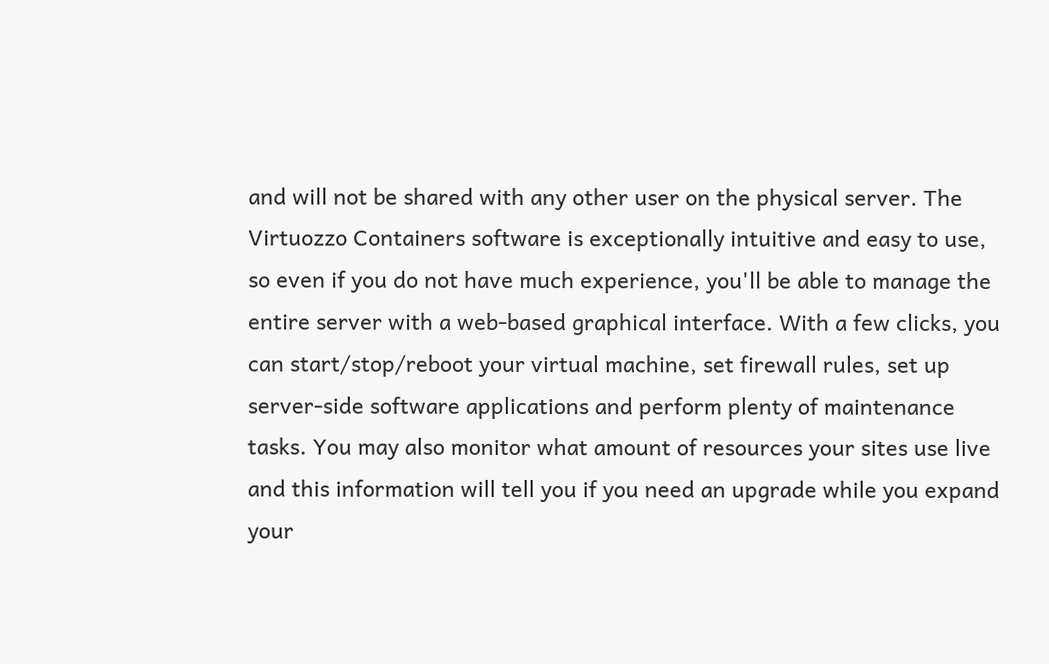and will not be shared with any other user on the physical server. The Virtuozzo Containers software is exceptionally intuitive and easy to use, so even if you do not have much experience, you'll be able to manage the entire server with a web-based graphical interface. With a few clicks, you can start/stop/reboot your virtual machine, set firewall rules, set up server-side software applications and perform plenty of maintenance tasks. You may also monitor what amount of resources your sites use live and this information will tell you if you need an upgrade while you expand your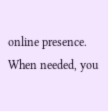online presence. When needed, you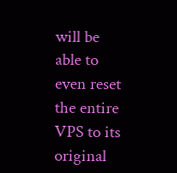will be able to even reset the entire VPS to its original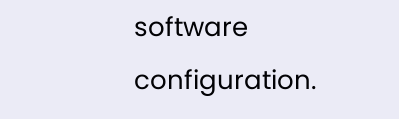software configuration.